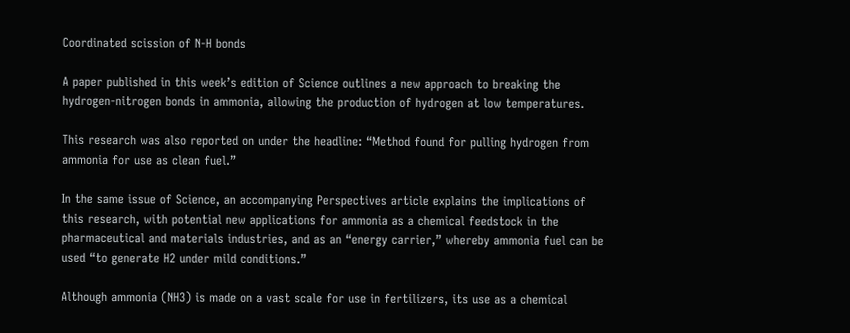Coordinated scission of N-H bonds

A paper published in this week’s edition of Science outlines a new approach to breaking the hydrogen-nitrogen bonds in ammonia, allowing the production of hydrogen at low temperatures.

This research was also reported on under the headline: “Method found for pulling hydrogen from ammonia for use as clean fuel.”

In the same issue of Science, an accompanying Perspectives article explains the implications of this research, with potential new applications for ammonia as a chemical feedstock in the pharmaceutical and materials industries, and as an “energy carrier,” whereby ammonia fuel can be used “to generate H2 under mild conditions.”

Although ammonia (NH3) is made on a vast scale for use in fertilizers, its use as a chemical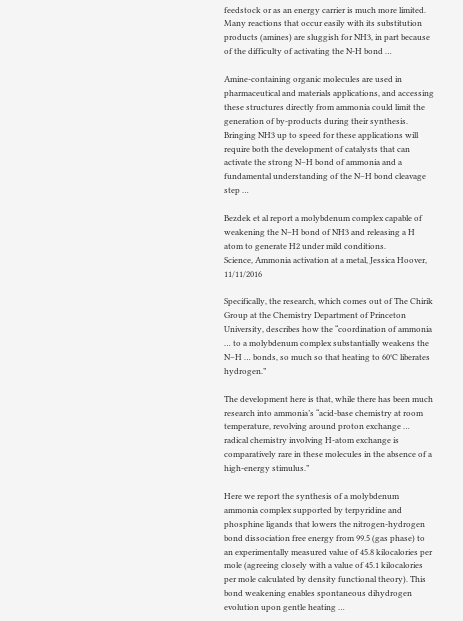feedstock or as an energy carrier is much more limited. Many reactions that occur easily with its substitution products (amines) are sluggish for NH3, in part because of the difficulty of activating the N-H bond …

Amine-containing organic molecules are used in pharmaceutical and materials applications, and accessing these structures directly from ammonia could limit the generation of by-products during their synthesis. Bringing NH3 up to speed for these applications will require both the development of catalysts that can activate the strong N–H bond of ammonia and a fundamental understanding of the N–H bond cleavage step …

Bezdek et al report a molybdenum complex capable of weakening the N–H bond of NH3 and releasing a H atom to generate H2 under mild conditions.
Science, Ammonia activation at a metal, Jessica Hoover, 11/11/2016

Specifically, the research, which comes out of The Chirik Group at the Chemistry Department of Princeton University, describes how the “coordination of ammonia … to a molybdenum complex substantially weakens the N–H … bonds, so much so that heating to 60°C liberates hydrogen.”

The development here is that, while there has been much research into ammonia’s “acid-base chemistry at room temperature, revolving around proton exchange … radical chemistry involving H-atom exchange is comparatively rare in these molecules in the absence of a high-energy stimulus.”

Here we report the synthesis of a molybdenum ammonia complex supported by terpyridine and phosphine ligands that lowers the nitrogen-hydrogen bond dissociation free energy from 99.5 (gas phase) to an experimentally measured value of 45.8 kilocalories per mole (agreeing closely with a value of 45.1 kilocalories per mole calculated by density functional theory). This bond weakening enables spontaneous dihydrogen evolution upon gentle heating …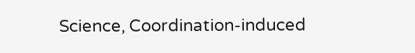Science, Coordination-induced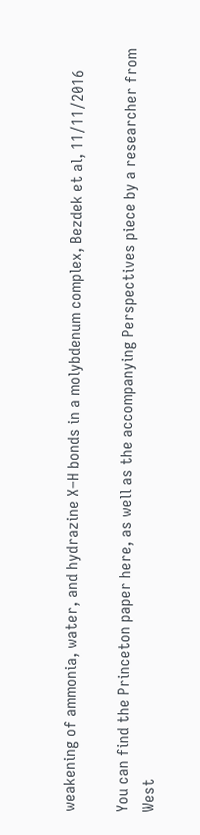weakening of ammonia, water, and hydrazine X–H bonds in a molybdenum complex, Bezdek et al, 11/11/2016

You can find the Princeton paper here, as well as the accompanying Perspectives piece by a researcher from West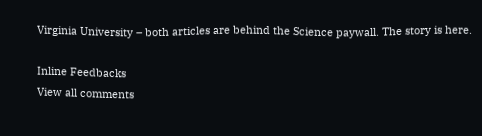Virginia University – both articles are behind the Science paywall. The story is here.

Inline Feedbacks
View all comments